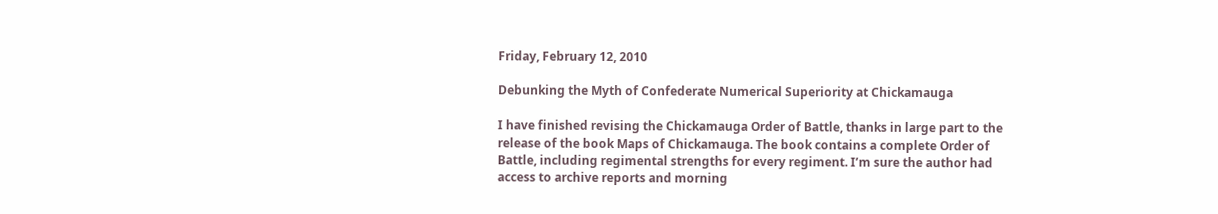Friday, February 12, 2010

Debunking the Myth of Confederate Numerical Superiority at Chickamauga

I have finished revising the Chickamauga Order of Battle, thanks in large part to the release of the book Maps of Chickamauga. The book contains a complete Order of Battle, including regimental strengths for every regiment. I’m sure the author had access to archive reports and morning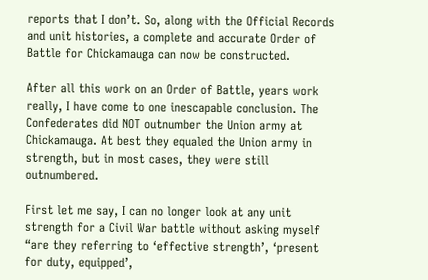reports that I don’t. So, along with the Official Records and unit histories, a complete and accurate Order of Battle for Chickamauga can now be constructed.

After all this work on an Order of Battle, years work really, I have come to one inescapable conclusion. The Confederates did NOT outnumber the Union army at Chickamauga. At best they equaled the Union army in strength, but in most cases, they were still outnumbered.

First let me say, I can no longer look at any unit strength for a Civil War battle without asking myself “are they referring to ‘effective strength’, ‘present for duty, equipped’,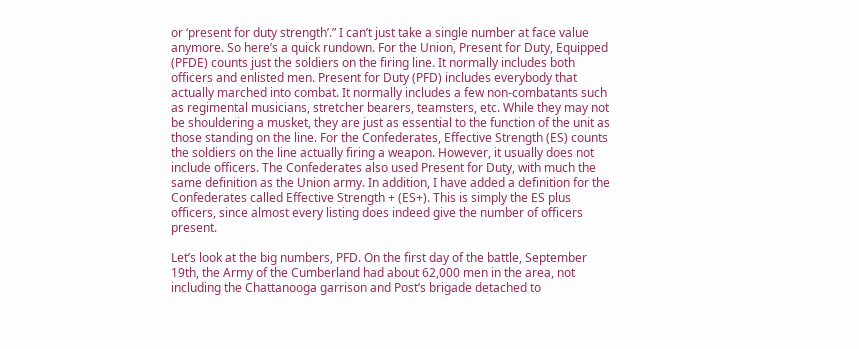or ‘present for duty strength’.” I can’t just take a single number at face value anymore. So here’s a quick rundown. For the Union, Present for Duty, Equipped (PFDE) counts just the soldiers on the firing line. It normally includes both officers and enlisted men. Present for Duty (PFD) includes everybody that actually marched into combat. It normally includes a few non-combatants such as regimental musicians, stretcher bearers, teamsters, etc. While they may not be shouldering a musket, they are just as essential to the function of the unit as those standing on the line. For the Confederates, Effective Strength (ES) counts the soldiers on the line actually firing a weapon. However, it usually does not include officers. The Confederates also used Present for Duty, with much the same definition as the Union army. In addition, I have added a definition for the Confederates called Effective Strength + (ES+). This is simply the ES plus officers, since almost every listing does indeed give the number of officers present.

Let’s look at the big numbers, PFD. On the first day of the battle, September 19th, the Army of the Cumberland had about 62,000 men in the area, not including the Chattanooga garrison and Post’s brigade detached to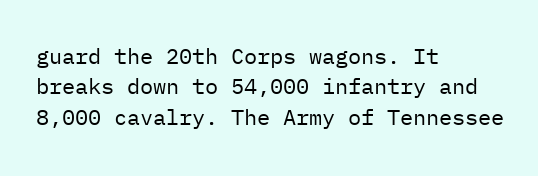guard the 20th Corps wagons. It breaks down to 54,000 infantry and 8,000 cavalry. The Army of Tennessee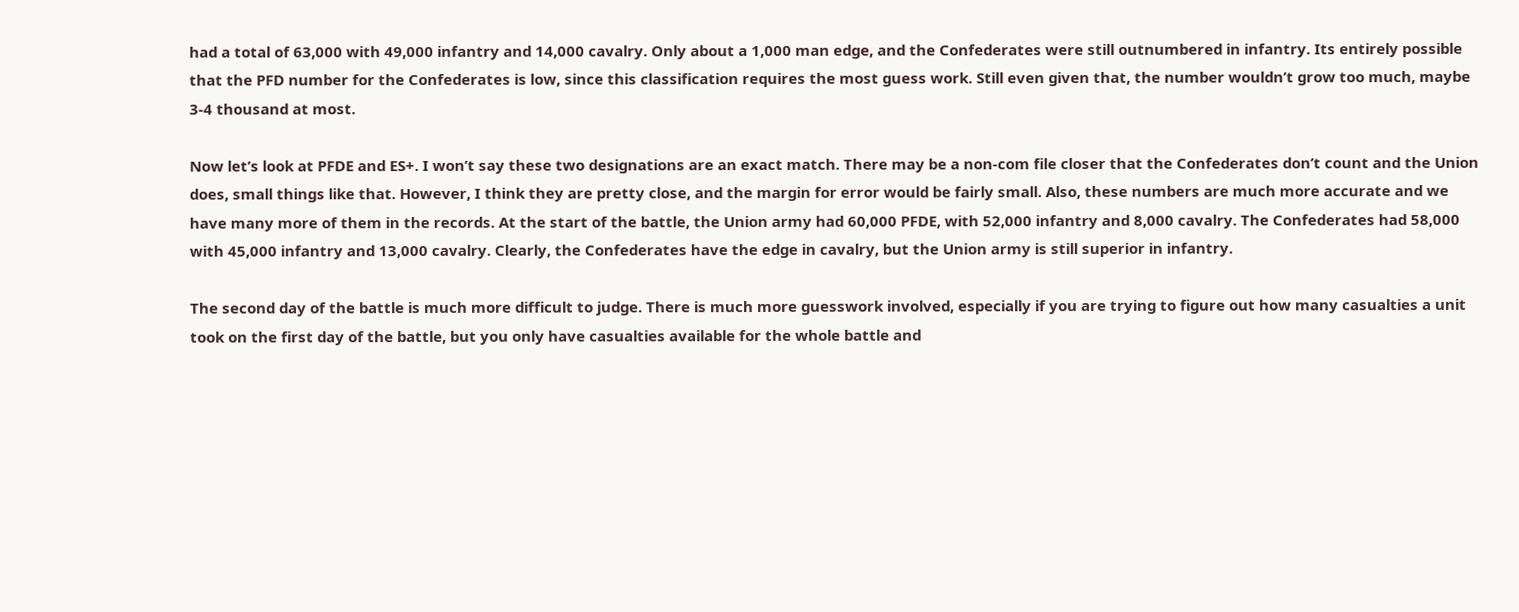had a total of 63,000 with 49,000 infantry and 14,000 cavalry. Only about a 1,000 man edge, and the Confederates were still outnumbered in infantry. Its entirely possible that the PFD number for the Confederates is low, since this classification requires the most guess work. Still even given that, the number wouldn’t grow too much, maybe 3-4 thousand at most.

Now let’s look at PFDE and ES+. I won’t say these two designations are an exact match. There may be a non-com file closer that the Confederates don’t count and the Union does, small things like that. However, I think they are pretty close, and the margin for error would be fairly small. Also, these numbers are much more accurate and we have many more of them in the records. At the start of the battle, the Union army had 60,000 PFDE, with 52,000 infantry and 8,000 cavalry. The Confederates had 58,000 with 45,000 infantry and 13,000 cavalry. Clearly, the Confederates have the edge in cavalry, but the Union army is still superior in infantry.

The second day of the battle is much more difficult to judge. There is much more guesswork involved, especially if you are trying to figure out how many casualties a unit took on the first day of the battle, but you only have casualties available for the whole battle and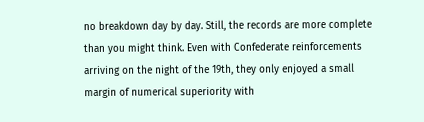no breakdown day by day. Still, the records are more complete than you might think. Even with Confederate reinforcements arriving on the night of the 19th, they only enjoyed a small margin of numerical superiority with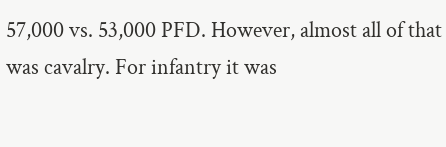57,000 vs. 53,000 PFD. However, almost all of that was cavalry. For infantry it was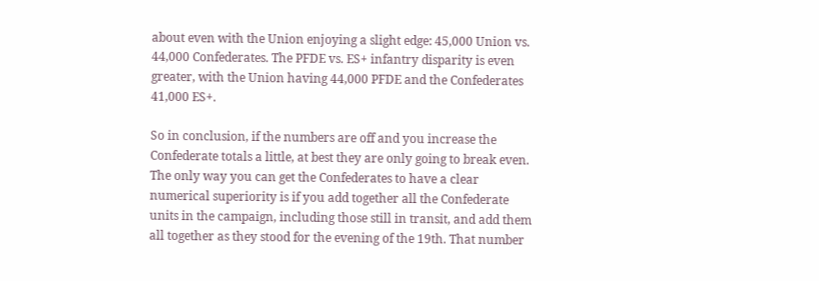about even with the Union enjoying a slight edge: 45,000 Union vs. 44,000 Confederates. The PFDE vs. ES+ infantry disparity is even greater, with the Union having 44,000 PFDE and the Confederates 41,000 ES+.

So in conclusion, if the numbers are off and you increase the Confederate totals a little, at best they are only going to break even. The only way you can get the Confederates to have a clear numerical superiority is if you add together all the Confederate units in the campaign, including those still in transit, and add them all together as they stood for the evening of the 19th. That number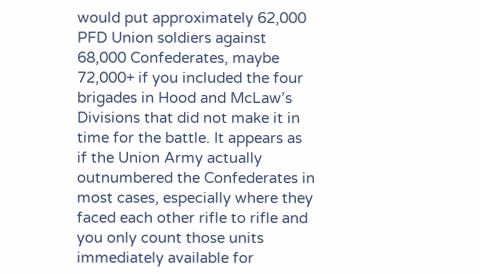would put approximately 62,000 PFD Union soldiers against 68,000 Confederates, maybe 72,000+ if you included the four brigades in Hood and McLaw’s Divisions that did not make it in time for the battle. It appears as if the Union Army actually outnumbered the Confederates in most cases, especially where they faced each other rifle to rifle and you only count those units immediately available for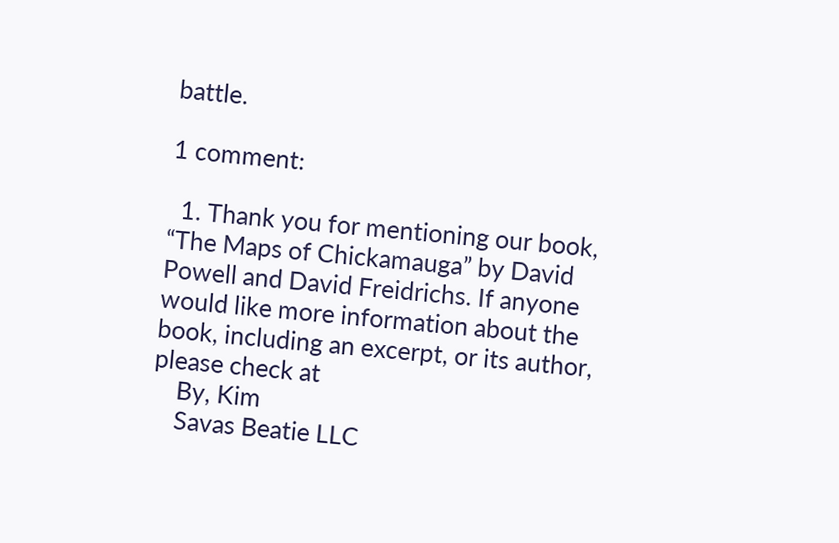battle.

1 comment:

  1. Thank you for mentioning our book, “The Maps of Chickamauga” by David Powell and David Freidrichs. If anyone would like more information about the book, including an excerpt, or its author, please check at
    By, Kim
    Savas Beatie LLC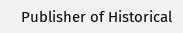Publisher of Historical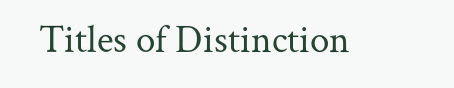Titles of Distinction